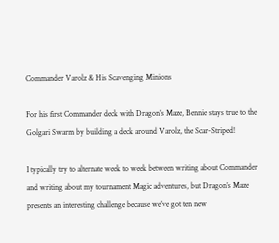Commander Varolz & His Scavenging Minions

For his first Commander deck with Dragon’s Maze, Bennie stays true to the Golgari Swarm by building a deck around Varolz, the Scar-Striped!

I typically try to alternate week to week between writing about Commander and writing about my tournament Magic adventures, but Dragon’s Maze presents an interesting challenge because we’ve got ten new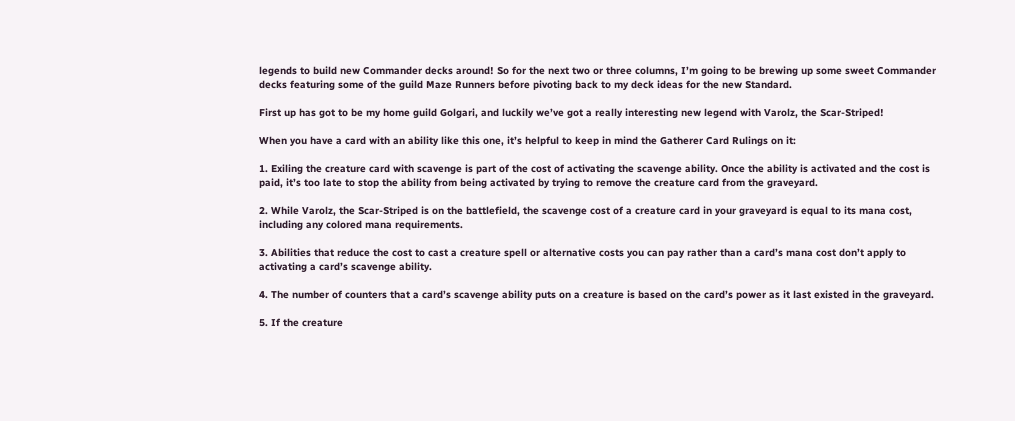legends to build new Commander decks around! So for the next two or three columns, I’m going to be brewing up some sweet Commander decks featuring some of the guild Maze Runners before pivoting back to my deck ideas for the new Standard.

First up has got to be my home guild Golgari, and luckily we’ve got a really interesting new legend with Varolz, the Scar-Striped!

When you have a card with an ability like this one, it’s helpful to keep in mind the Gatherer Card Rulings on it:

1. Exiling the creature card with scavenge is part of the cost of activating the scavenge ability. Once the ability is activated and the cost is paid, it’s too late to stop the ability from being activated by trying to remove the creature card from the graveyard.

2. While Varolz, the Scar-Striped is on the battlefield, the scavenge cost of a creature card in your graveyard is equal to its mana cost, including any colored mana requirements.

3. Abilities that reduce the cost to cast a creature spell or alternative costs you can pay rather than a card’s mana cost don’t apply to activating a card’s scavenge ability.

4. The number of counters that a card’s scavenge ability puts on a creature is based on the card’s power as it last existed in the graveyard.

5. If the creature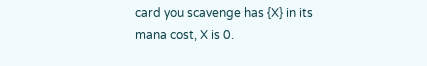card you scavenge has {X} in its mana cost, X is 0.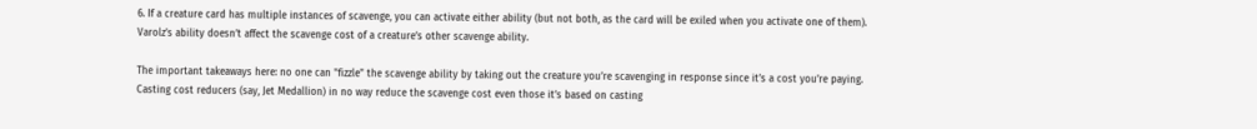6. If a creature card has multiple instances of scavenge, you can activate either ability (but not both, as the card will be exiled when you activate one of them). Varolz’s ability doesn’t affect the scavenge cost of a creature’s other scavenge ability.

The important takeaways here: no one can "fizzle" the scavenge ability by taking out the creature you’re scavenging in response since it’s a cost you’re paying. Casting cost reducers (say, Jet Medallion) in no way reduce the scavenge cost even those it’s based on casting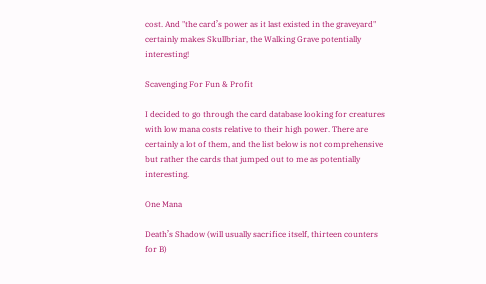cost. And "the card’s power as it last existed in the graveyard" certainly makes Skullbriar, the Walking Grave potentially interesting!

Scavenging For Fun & Profit

I decided to go through the card database looking for creatures with low mana costs relative to their high power. There are certainly a lot of them, and the list below is not comprehensive but rather the cards that jumped out to me as potentially interesting.

One Mana

Death’s Shadow (will usually sacrifice itself, thirteen counters for B)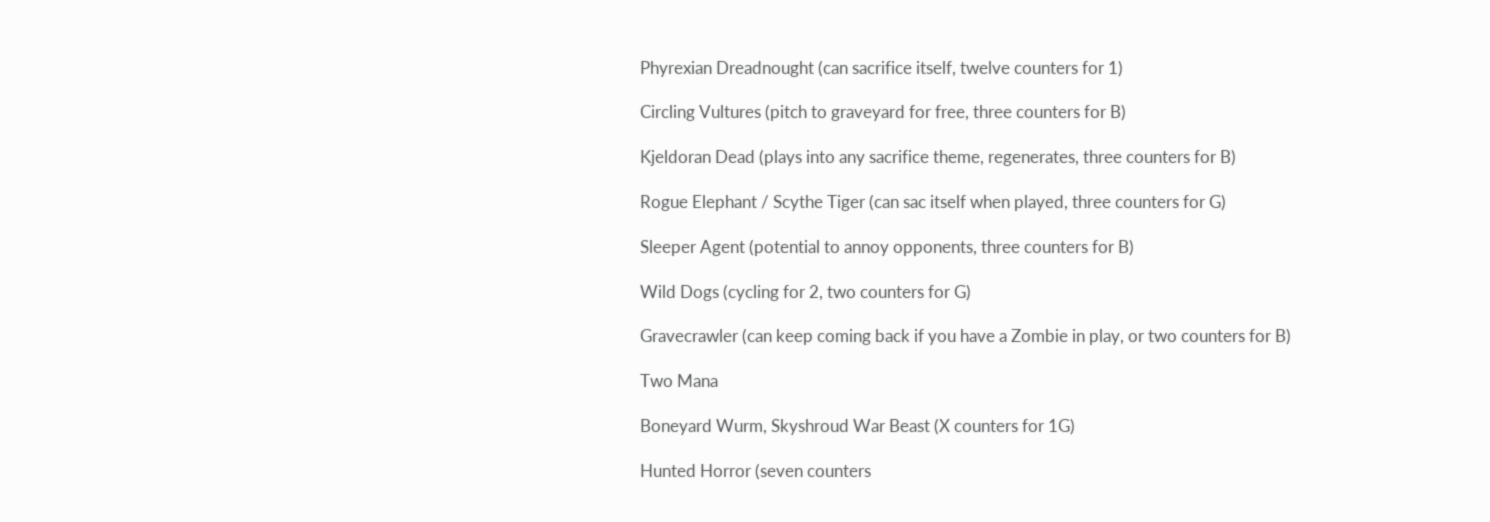Phyrexian Dreadnought (can sacrifice itself, twelve counters for 1)

Circling Vultures (pitch to graveyard for free, three counters for B)

Kjeldoran Dead (plays into any sacrifice theme, regenerates, three counters for B)

Rogue Elephant / Scythe Tiger (can sac itself when played, three counters for G)

Sleeper Agent (potential to annoy opponents, three counters for B)

Wild Dogs (cycling for 2, two counters for G)

Gravecrawler (can keep coming back if you have a Zombie in play, or two counters for B)

Two Mana

Boneyard Wurm, Skyshroud War Beast (X counters for 1G)

Hunted Horror (seven counters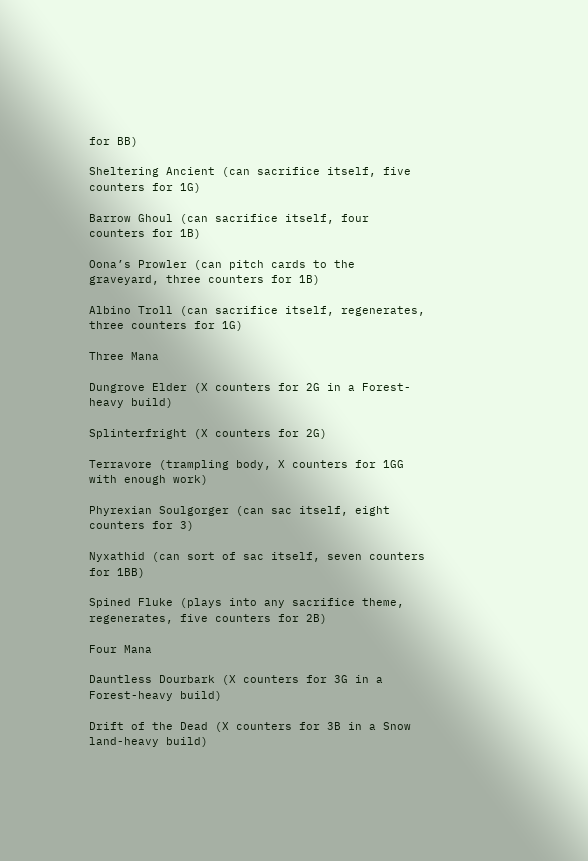for BB)

Sheltering Ancient (can sacrifice itself, five counters for 1G)

Barrow Ghoul (can sacrifice itself, four counters for 1B)

Oona’s Prowler (can pitch cards to the graveyard, three counters for 1B)

Albino Troll (can sacrifice itself, regenerates, three counters for 1G)

Three Mana

Dungrove Elder (X counters for 2G in a Forest-heavy build)

Splinterfright (X counters for 2G)

Terravore (trampling body, X counters for 1GG with enough work)

Phyrexian Soulgorger (can sac itself, eight counters for 3)

Nyxathid (can sort of sac itself, seven counters for 1BB)

Spined Fluke (plays into any sacrifice theme, regenerates, five counters for 2B)

Four Mana

Dauntless Dourbark (X counters for 3G in a Forest-heavy build)

Drift of the Dead (X counters for 3B in a Snow land-heavy build)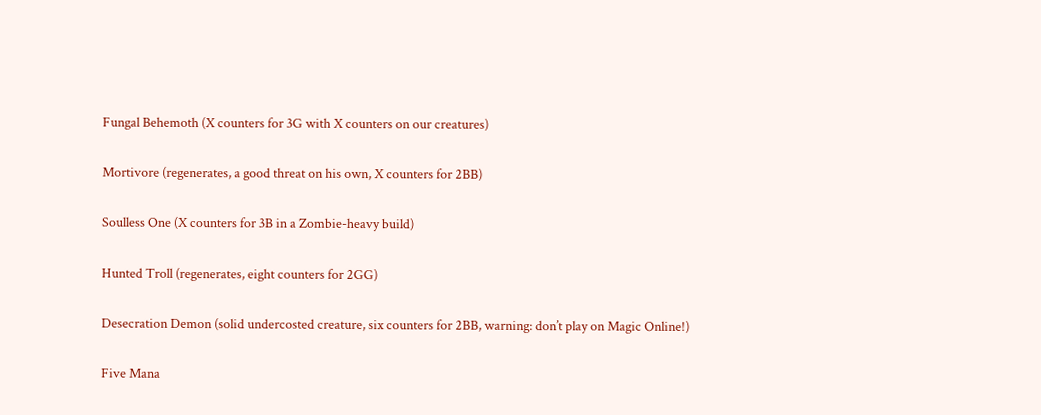Fungal Behemoth (X counters for 3G with X counters on our creatures)

Mortivore (regenerates, a good threat on his own, X counters for 2BB)

Soulless One (X counters for 3B in a Zombie-heavy build)

Hunted Troll (regenerates, eight counters for 2GG)

Desecration Demon (solid undercosted creature, six counters for 2BB, warning: don’t play on Magic Online!)

Five Mana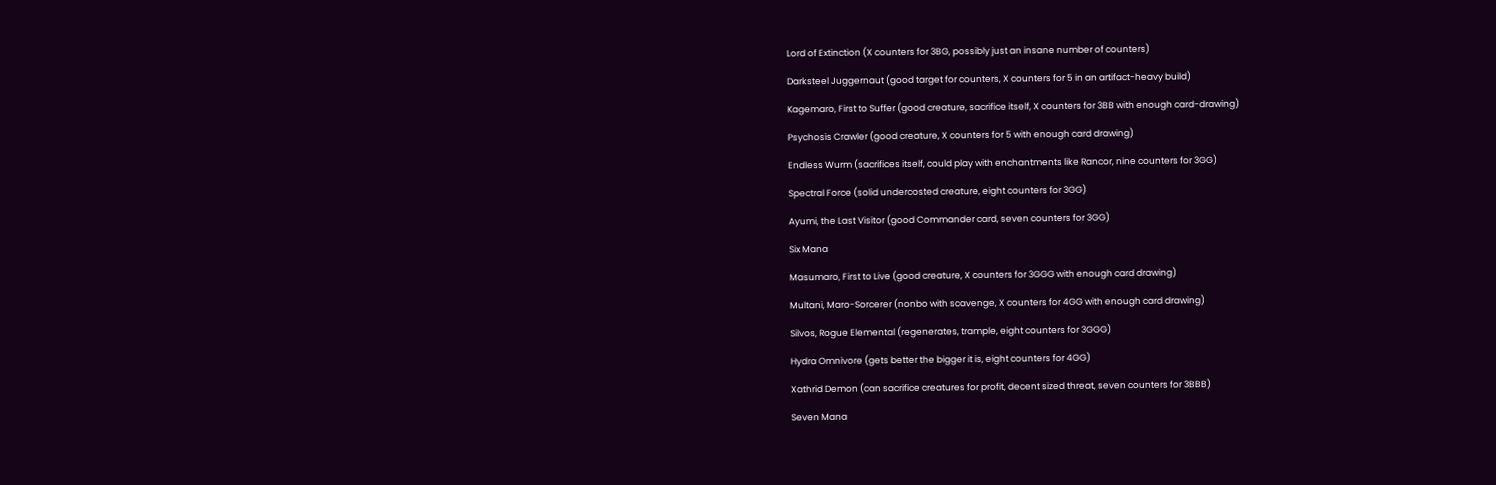Lord of Extinction (X counters for 3BG, possibly just an insane number of counters)

Darksteel Juggernaut (good target for counters, X counters for 5 in an artifact-heavy build)

Kagemaro, First to Suffer (good creature, sacrifice itself, X counters for 3BB with enough card-drawing)

Psychosis Crawler (good creature, X counters for 5 with enough card drawing)

Endless Wurm (sacrifices itself, could play with enchantments like Rancor, nine counters for 3GG)

Spectral Force (solid undercosted creature, eight counters for 3GG)

Ayumi, the Last Visitor (good Commander card, seven counters for 3GG)

Six Mana

Masumaro, First to Live (good creature, X counters for 3GGG with enough card drawing)

Multani, Maro-Sorcerer (nonbo with scavenge, X counters for 4GG with enough card drawing)

Silvos, Rogue Elemental (regenerates, trample, eight counters for 3GGG)

Hydra Omnivore (gets better the bigger it is, eight counters for 4GG)

Xathrid Demon (can sacrifice creatures for profit, decent sized threat, seven counters for 3BBB)

Seven Mana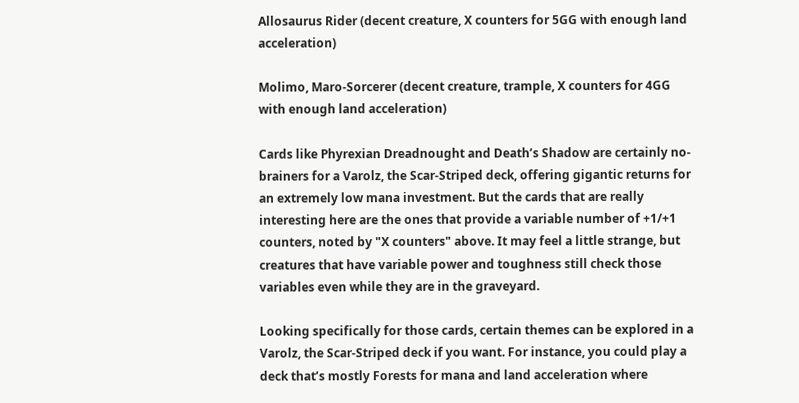Allosaurus Rider (decent creature, X counters for 5GG with enough land acceleration)

Molimo, Maro-Sorcerer (decent creature, trample, X counters for 4GG with enough land acceleration)

Cards like Phyrexian Dreadnought and Death’s Shadow are certainly no-brainers for a Varolz, the Scar-Striped deck, offering gigantic returns for an extremely low mana investment. But the cards that are really interesting here are the ones that provide a variable number of +1/+1 counters, noted by "X counters" above. It may feel a little strange, but creatures that have variable power and toughness still check those variables even while they are in the graveyard.

Looking specifically for those cards, certain themes can be explored in a Varolz, the Scar-Striped deck if you want. For instance, you could play a deck that’s mostly Forests for mana and land acceleration where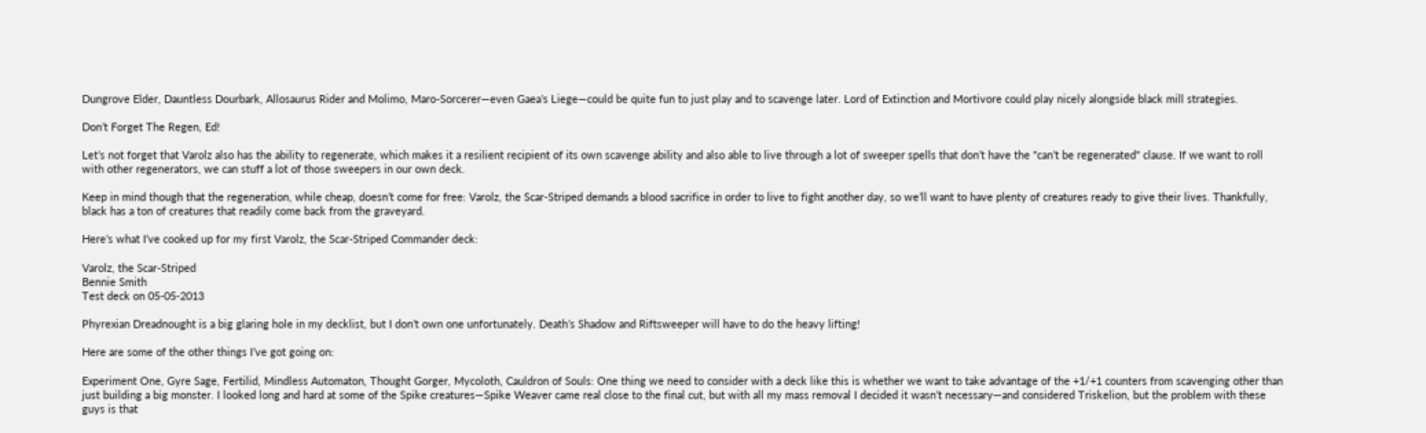Dungrove Elder, Dauntless Dourbark, Allosaurus Rider and Molimo, Maro-Sorcerer—even Gaea’s Liege—could be quite fun to just play and to scavenge later. Lord of Extinction and Mortivore could play nicely alongside black mill strategies.

Don’t Forget The Regen, Ed!

Let’s not forget that Varolz also has the ability to regenerate, which makes it a resilient recipient of its own scavenge ability and also able to live through a lot of sweeper spells that don’t have the "can’t be regenerated" clause. If we want to roll with other regenerators, we can stuff a lot of those sweepers in our own deck.

Keep in mind though that the regeneration, while cheap, doesn’t come for free: Varolz, the Scar-Striped demands a blood sacrifice in order to live to fight another day, so we’ll want to have plenty of creatures ready to give their lives. Thankfully, black has a ton of creatures that readily come back from the graveyard.

Here’s what I’ve cooked up for my first Varolz, the Scar-Striped Commander deck:

Varolz, the Scar-Striped
Bennie Smith
Test deck on 05-05-2013

Phyrexian Dreadnought is a big glaring hole in my decklist, but I don’t own one unfortunately. Death’s Shadow and Riftsweeper will have to do the heavy lifting!

Here are some of the other things I’ve got going on:

Experiment One, Gyre Sage, Fertilid, Mindless Automaton, Thought Gorger, Mycoloth, Cauldron of Souls: One thing we need to consider with a deck like this is whether we want to take advantage of the +1/+1 counters from scavenging other than just building a big monster. I looked long and hard at some of the Spike creatures—Spike Weaver came real close to the final cut, but with all my mass removal I decided it wasn’t necessary—and considered Triskelion, but the problem with these guys is that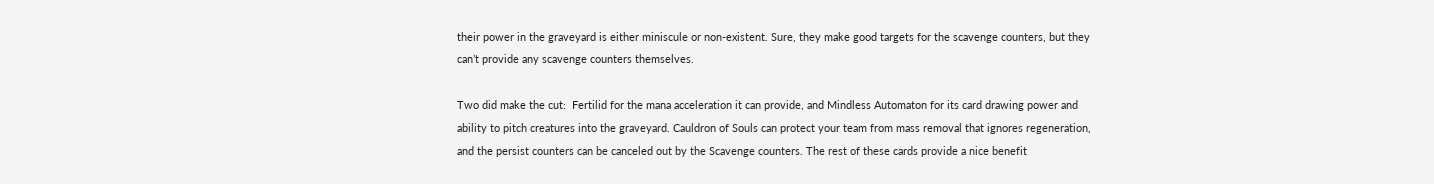their power in the graveyard is either miniscule or non-existent. Sure, they make good targets for the scavenge counters, but they can’t provide any scavenge counters themselves.

Two did make the cut:  Fertilid for the mana acceleration it can provide, and Mindless Automaton for its card drawing power and ability to pitch creatures into the graveyard. Cauldron of Souls can protect your team from mass removal that ignores regeneration, and the persist counters can be canceled out by the Scavenge counters. The rest of these cards provide a nice benefit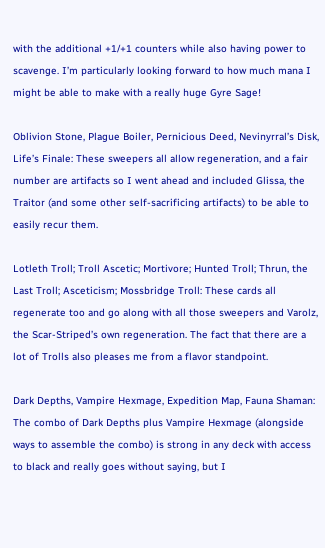with the additional +1/+1 counters while also having power to scavenge. I’m particularly looking forward to how much mana I might be able to make with a really huge Gyre Sage!

Oblivion Stone, Plague Boiler, Pernicious Deed, Nevinyrral’s Disk, Life’s Finale: These sweepers all allow regeneration, and a fair number are artifacts so I went ahead and included Glissa, the Traitor (and some other self-sacrificing artifacts) to be able to easily recur them.

Lotleth Troll; Troll Ascetic; Mortivore; Hunted Troll; Thrun, the Last Troll; Asceticism; Mossbridge Troll: These cards all regenerate too and go along with all those sweepers and Varolz, the Scar-Striped’s own regeneration. The fact that there are a lot of Trolls also pleases me from a flavor standpoint.

Dark Depths, Vampire Hexmage, Expedition Map, Fauna Shaman: The combo of Dark Depths plus Vampire Hexmage (alongside ways to assemble the combo) is strong in any deck with access to black and really goes without saying, but I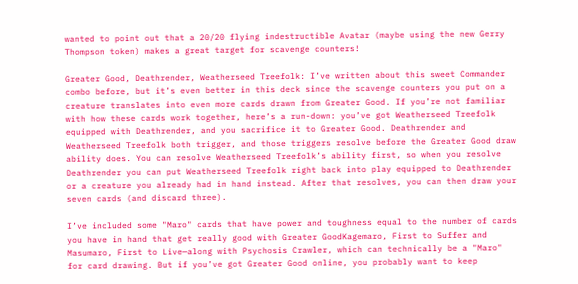wanted to point out that a 20/20 flying indestructible Avatar (maybe using the new Gerry Thompson token) makes a great target for scavenge counters!

Greater Good, Deathrender, Weatherseed Treefolk: I’ve written about this sweet Commander combo before, but it’s even better in this deck since the scavenge counters you put on a creature translates into even more cards drawn from Greater Good. If you’re not familiar with how these cards work together, here’s a run-down: you’ve got Weatherseed Treefolk equipped with Deathrender, and you sacrifice it to Greater Good. Deathrender and Weatherseed Treefolk both trigger, and those triggers resolve before the Greater Good draw ability does. You can resolve Weatherseed Treefolk’s ability first, so when you resolve Deathrender you can put Weatherseed Treefolk right back into play equipped to Deathrender or a creature you already had in hand instead. After that resolves, you can then draw your seven cards (and discard three).

I’ve included some "Maro" cards that have power and toughness equal to the number of cards you have in hand that get really good with Greater GoodKagemaro, First to Suffer and Masumaro, First to Live—along with Psychosis Crawler, which can technically be a "Maro" for card drawing. But if you’ve got Greater Good online, you probably want to keep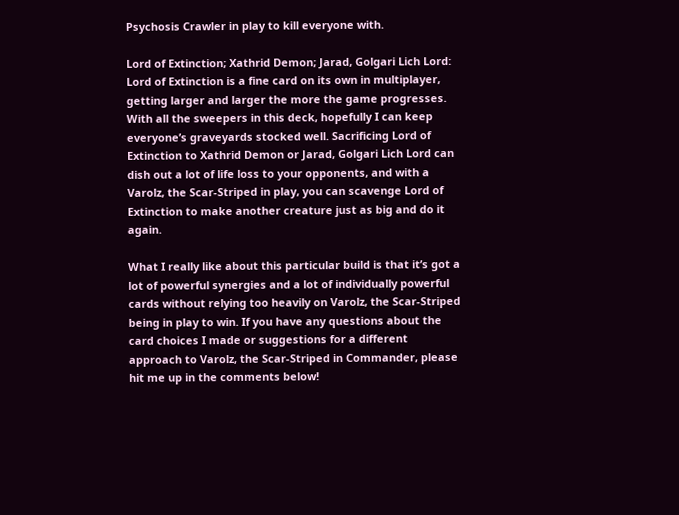Psychosis Crawler in play to kill everyone with.

Lord of Extinction; Xathrid Demon; Jarad, Golgari Lich Lord: Lord of Extinction is a fine card on its own in multiplayer, getting larger and larger the more the game progresses. With all the sweepers in this deck, hopefully I can keep everyone’s graveyards stocked well. Sacrificing Lord of Extinction to Xathrid Demon or Jarad, Golgari Lich Lord can dish out a lot of life loss to your opponents, and with a Varolz, the Scar-Striped in play, you can scavenge Lord of Extinction to make another creature just as big and do it again.

What I really like about this particular build is that it’s got a lot of powerful synergies and a lot of individually powerful cards without relying too heavily on Varolz, the Scar-Striped being in play to win. If you have any questions about the card choices I made or suggestions for a different approach to Varolz, the Scar-Striped in Commander, please hit me up in the comments below!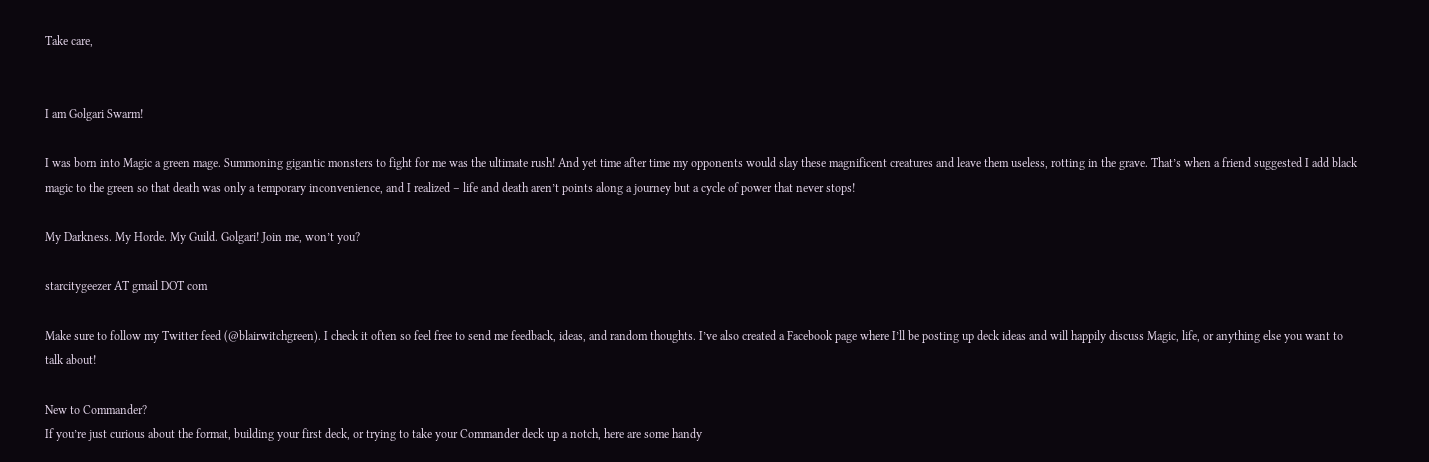Take care,


I am Golgari Swarm!

I was born into Magic a green mage. Summoning gigantic monsters to fight for me was the ultimate rush! And yet time after time my opponents would slay these magnificent creatures and leave them useless, rotting in the grave. That’s when a friend suggested I add black magic to the green so that death was only a temporary inconvenience, and I realized – life and death aren’t points along a journey but a cycle of power that never stops!

My Darkness. My Horde. My Guild. Golgari! Join me, won’t you?

starcitygeezer AT gmail DOT com

Make sure to follow my Twitter feed (@blairwitchgreen). I check it often so feel free to send me feedback, ideas, and random thoughts. I’ve also created a Facebook page where I’ll be posting up deck ideas and will happily discuss Magic, life, or anything else you want to talk about!

New to Commander?
If you’re just curious about the format, building your first deck, or trying to take your Commander deck up a notch, here are some handy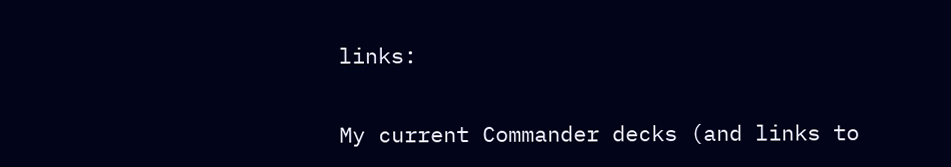links:

My current Commander decks (and links to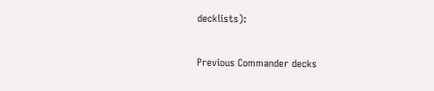decklists):

Previous Commander decks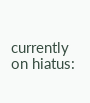currently on hiatus: